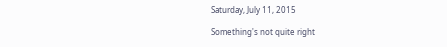Saturday, July 11, 2015

Something's not quite right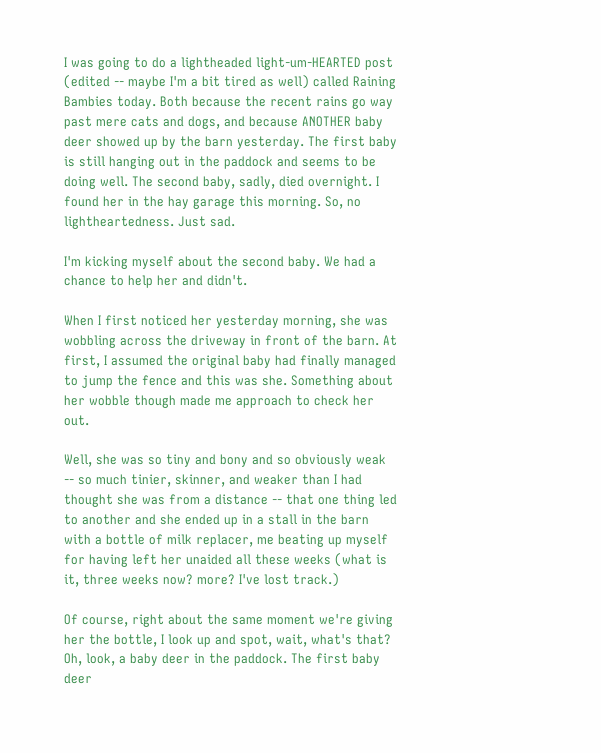I was going to do a lightheaded light-um-HEARTED post (edited -- maybe I'm a bit tired as well) called Raining Bambies today. Both because the recent rains go way past mere cats and dogs, and because ANOTHER baby deer showed up by the barn yesterday. The first baby is still hanging out in the paddock and seems to be doing well. The second baby, sadly, died overnight. I found her in the hay garage this morning. So, no lightheartedness. Just sad.

I'm kicking myself about the second baby. We had a chance to help her and didn't.

When I first noticed her yesterday morning, she was wobbling across the driveway in front of the barn. At first, I assumed the original baby had finally managed to jump the fence and this was she. Something about her wobble though made me approach to check her out.

Well, she was so tiny and bony and so obviously weak -- so much tinier, skinner, and weaker than I had thought she was from a distance -- that one thing led to another and she ended up in a stall in the barn with a bottle of milk replacer, me beating up myself for having left her unaided all these weeks (what is it, three weeks now? more? I've lost track.)

Of course, right about the same moment we're giving her the bottle, I look up and spot, wait, what's that? Oh, look, a baby deer in the paddock. The first baby deer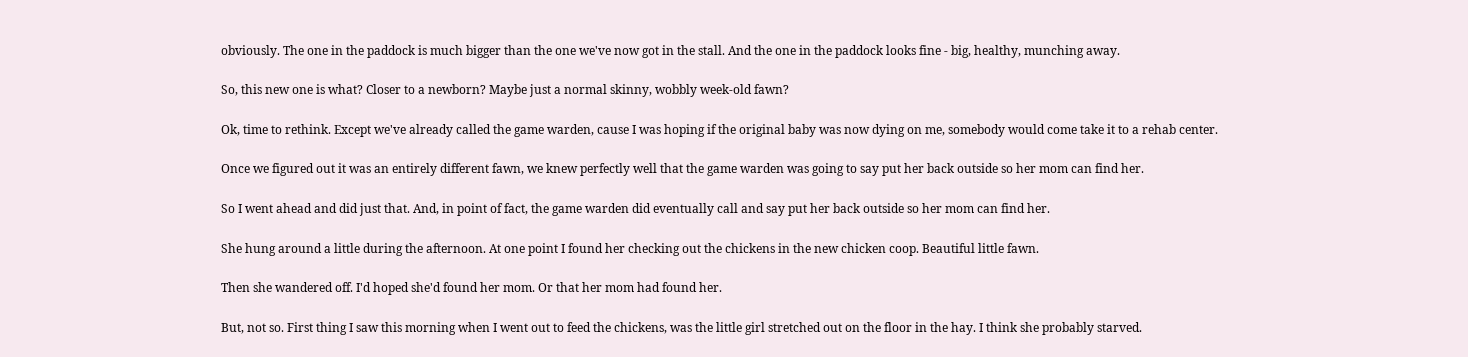obviously. The one in the paddock is much bigger than the one we've now got in the stall. And the one in the paddock looks fine - big, healthy, munching away.

So, this new one is what? Closer to a newborn? Maybe just a normal skinny, wobbly week-old fawn?

Ok, time to rethink. Except we've already called the game warden, cause I was hoping if the original baby was now dying on me, somebody would come take it to a rehab center.

Once we figured out it was an entirely different fawn, we knew perfectly well that the game warden was going to say put her back outside so her mom can find her.

So I went ahead and did just that. And, in point of fact, the game warden did eventually call and say put her back outside so her mom can find her.

She hung around a little during the afternoon. At one point I found her checking out the chickens in the new chicken coop. Beautiful little fawn.

Then she wandered off. I'd hoped she'd found her mom. Or that her mom had found her.

But, not so. First thing I saw this morning when I went out to feed the chickens, was the little girl stretched out on the floor in the hay. I think she probably starved.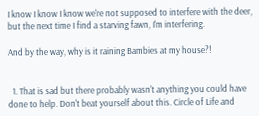I know I know I know we're not supposed to interfere with the deer, but the next time I find a starving fawn, I'm interfering.

And by the way, why is it raining Bambies at my house?!


  1. That is sad but there probably wasn't anything you could have done to help. Don't beat yourself about this. Circle of Life and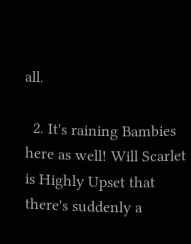all.

  2. It's raining Bambies here as well! Will Scarlet is Highly Upset that there's suddenly a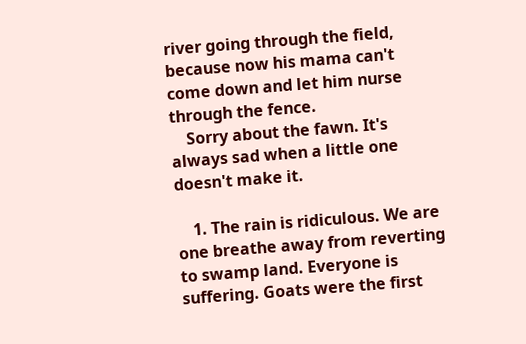river going through the field, because now his mama can't come down and let him nurse through the fence.
    Sorry about the fawn. It's always sad when a little one doesn't make it.

    1. The rain is ridiculous. We are one breathe away from reverting to swamp land. Everyone is suffering. Goats were the first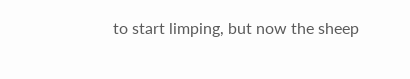to start limping, but now the sheep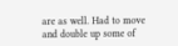are as well. Had to move and double up some of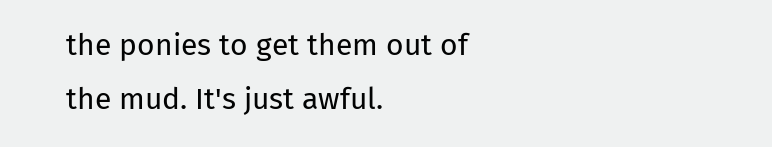the ponies to get them out of the mud. It's just awful.